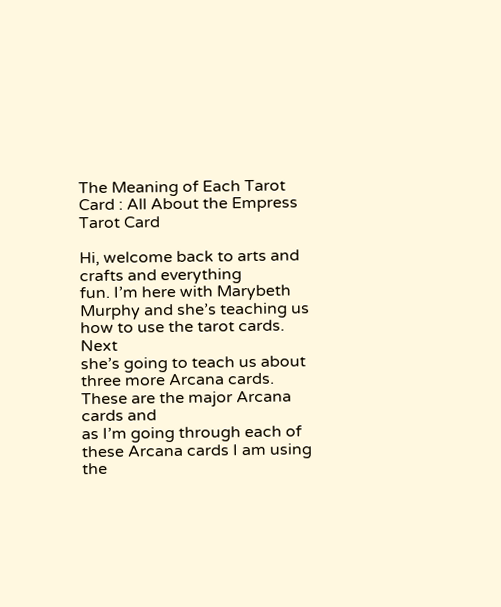The Meaning of Each Tarot Card : All About the Empress Tarot Card

Hi, welcome back to arts and crafts and everything
fun. I’m here with Marybeth Murphy and she’s teaching us how to use the tarot cards. Next
she’s going to teach us about three more Arcana cards. These are the major Arcana cards and
as I’m going through each of these Arcana cards I am using the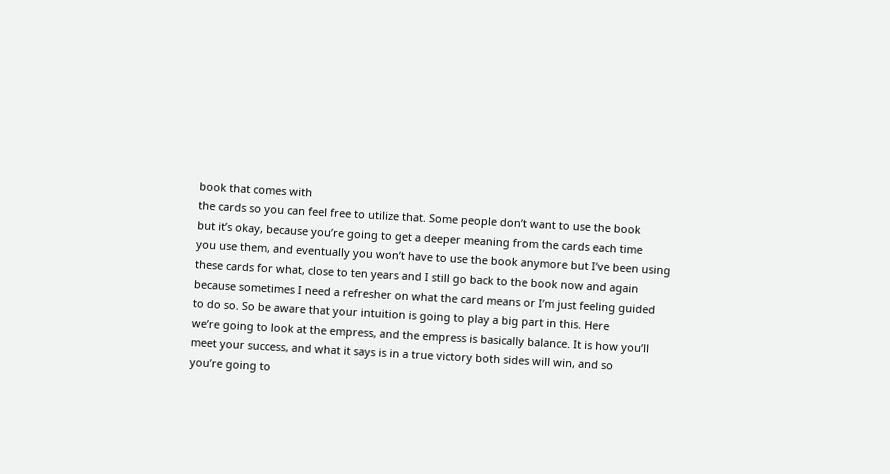book that comes with
the cards so you can feel free to utilize that. Some people don’t want to use the book
but it’s okay, because you’re going to get a deeper meaning from the cards each time
you use them, and eventually you won’t have to use the book anymore but I’ve been using
these cards for what, close to ten years and I still go back to the book now and again
because sometimes I need a refresher on what the card means or I’m just feeling guided
to do so. So be aware that your intuition is going to play a big part in this. Here
we’re going to look at the empress, and the empress is basically balance. It is how you’ll
meet your success, and what it says is in a true victory both sides will win, and so
you’re going to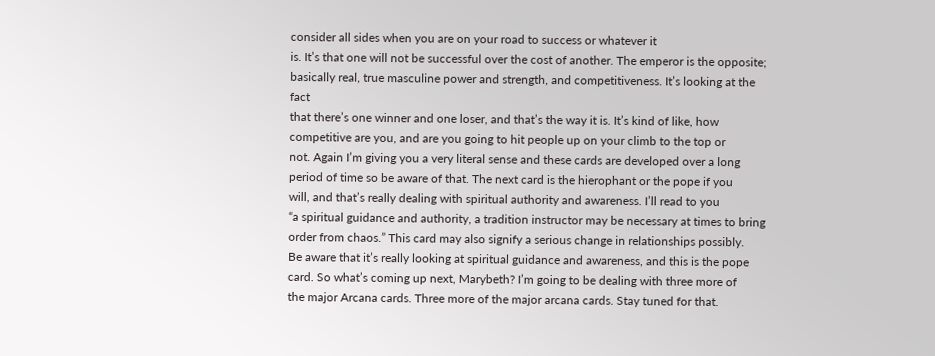consider all sides when you are on your road to success or whatever it
is. It’s that one will not be successful over the cost of another. The emperor is the opposite;
basically real, true masculine power and strength, and competitiveness. It’s looking at the fact
that there’s one winner and one loser, and that’s the way it is. It’s kind of like, how
competitive are you, and are you going to hit people up on your climb to the top or
not. Again I’m giving you a very literal sense and these cards are developed over a long
period of time so be aware of that. The next card is the hierophant or the pope if you
will, and that’s really dealing with spiritual authority and awareness. I’ll read to you
“a spiritual guidance and authority, a tradition instructor may be necessary at times to bring
order from chaos.” This card may also signify a serious change in relationships possibly.
Be aware that it’s really looking at spiritual guidance and awareness, and this is the pope
card. So what’s coming up next, Marybeth? I’m going to be dealing with three more of
the major Arcana cards. Three more of the major arcana cards. Stay tuned for that.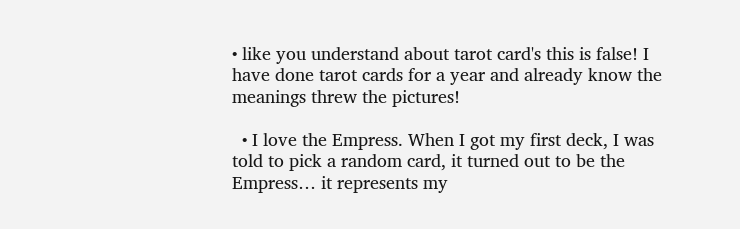• like you understand about tarot card's this is false! I have done tarot cards for a year and already know the meanings threw the pictures!

  • I love the Empress. When I got my first deck, I was told to pick a random card, it turned out to be the Empress… it represents my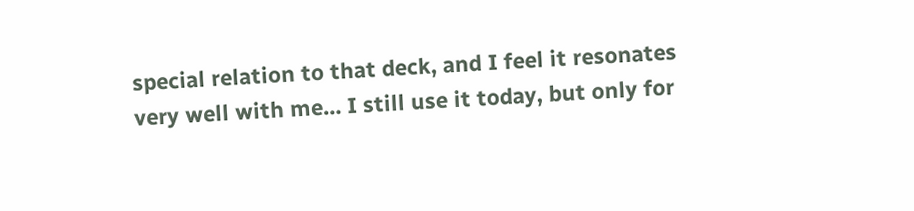special relation to that deck, and I feel it resonates very well with me… I still use it today, but only for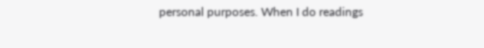personal purposes. When I do readings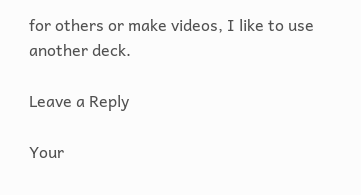for others or make videos, I like to use another deck.

Leave a Reply

Your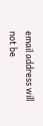email address will not be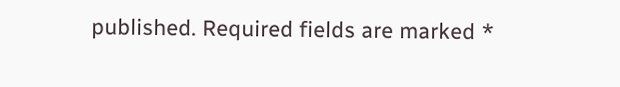published. Required fields are marked *